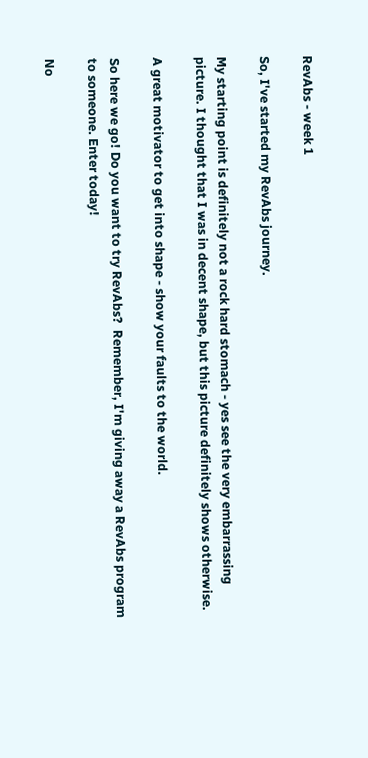RevAbs - week 1

So, I've started my RevAbs journey.

My starting point is definitely not a rock hard stomach - yes see the very embarrassing picture. I thought that I was in decent shape, but this picture definitely shows otherwise.

A great motivator to get into shape - show your faults to the world.

So here we go! Do you want to try RevAbs?  Remember, I'm giving away a RevAbs program to someone. Enter today!

No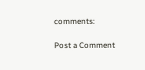comments:

Post a Comment